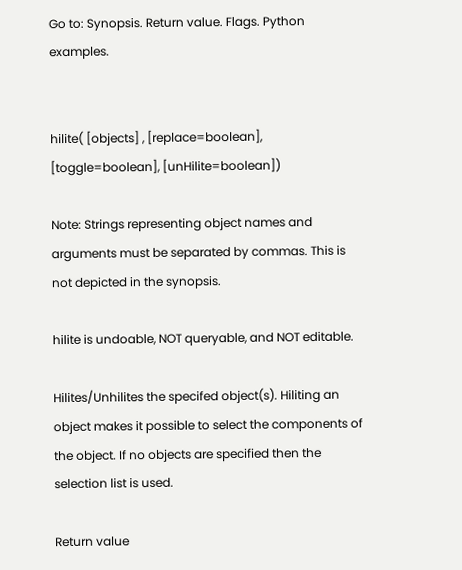Go to: Synopsis. Return value. Flags. Python examples.


hilite( [objects] , [replace=boolean], [toggle=boolean], [unHilite=boolean])

Note: Strings representing object names and arguments must be separated by commas. This is not depicted in the synopsis.

hilite is undoable, NOT queryable, and NOT editable.

Hilites/Unhilites the specifed object(s). Hiliting an object makes it possible to select the components of the object. If no objects are specified then the selection list is used.

Return value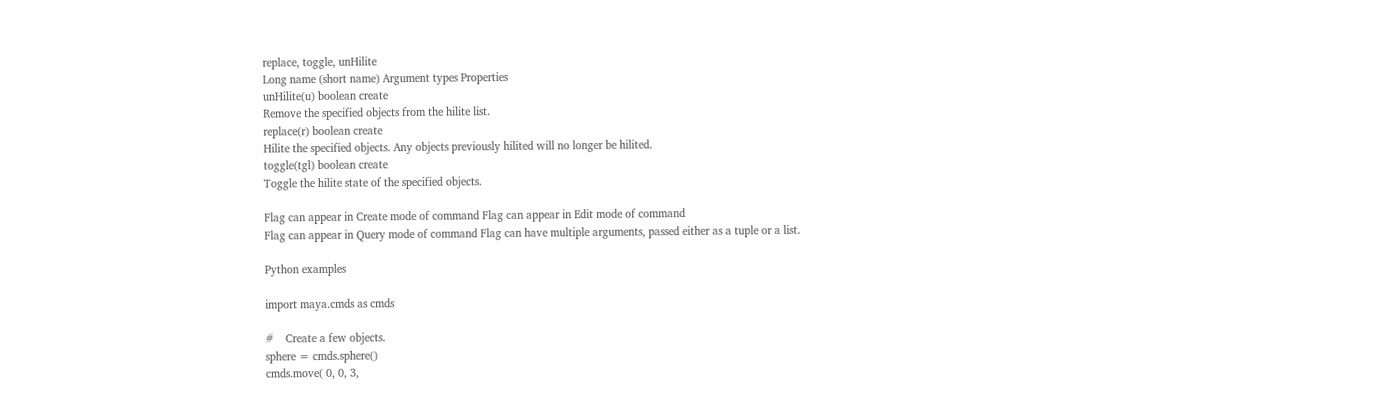replace, toggle, unHilite
Long name (short name) Argument types Properties
unHilite(u) boolean create
Remove the specified objects from the hilite list.
replace(r) boolean create
Hilite the specified objects. Any objects previously hilited will no longer be hilited.
toggle(tgl) boolean create
Toggle the hilite state of the specified objects.

Flag can appear in Create mode of command Flag can appear in Edit mode of command
Flag can appear in Query mode of command Flag can have multiple arguments, passed either as a tuple or a list.

Python examples

import maya.cmds as cmds

#    Create a few objects.
sphere = cmds.sphere()
cmds.move( 0, 0, 3,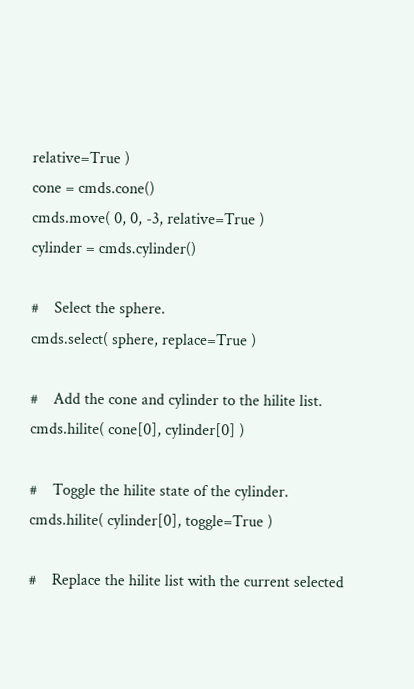relative=True )
cone = cmds.cone()
cmds.move( 0, 0, -3, relative=True )
cylinder = cmds.cylinder()

#    Select the sphere.
cmds.select( sphere, replace=True )

#    Add the cone and cylinder to the hilite list.
cmds.hilite( cone[0], cylinder[0] )

#    Toggle the hilite state of the cylinder.
cmds.hilite( cylinder[0], toggle=True )

#    Replace the hilite list with the current selected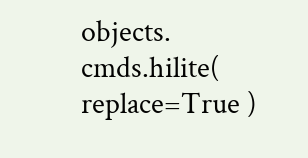objects.
cmds.hilite( replace=True )